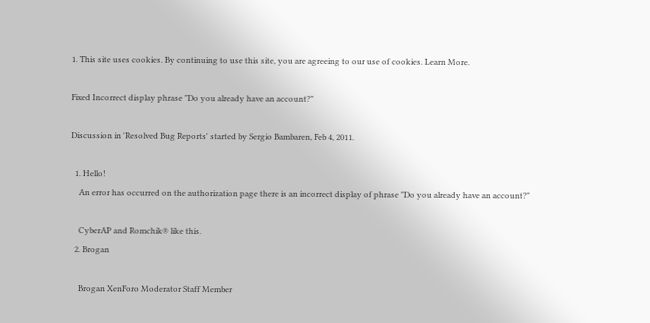1. This site uses cookies. By continuing to use this site, you are agreeing to our use of cookies. Learn More.

Fixed Incorrect display phrase "Do you already have an account?"

Discussion in 'Resolved Bug Reports' started by Sergio Bambaren, Feb 4, 2011.

  1. Hello!
    An error has occurred on the authorization page there is an incorrect display of phrase "Do you already have an account?"

    CyberAP and Romchik® like this.
  2. Brogan

    Brogan XenForo Moderator Staff Member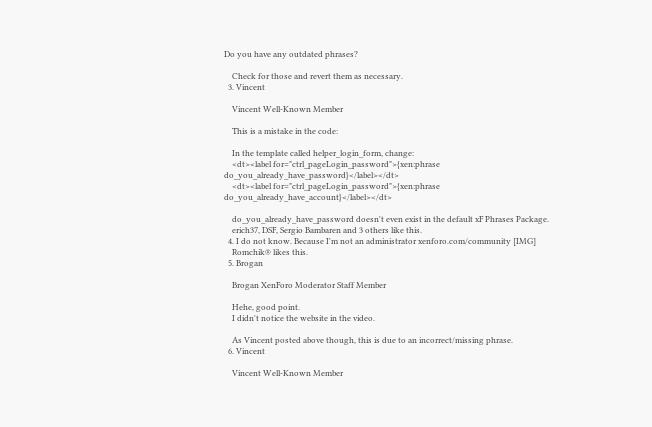Do you have any outdated phrases?

    Check for those and revert them as necessary.
  3. Vincent

    Vincent Well-Known Member

    This is a mistake in the code:

    In the template called helper_login_form, change:
    <dt><label for="ctrl_pageLogin_password">{xen:phrase do_you_already_have_password}</label></dt>
    <dt><label for="ctrl_pageLogin_password">{xen:phrase do_you_already_have_account}</label></dt>

    do_you_already_have_password doesn't even exist in the default xF Phrases Package.
    erich37, DSF, Sergio Bambaren and 3 others like this.
  4. I do not know. Because I'm not an administrator xenforo.com/community [IMG]
    Romchik® likes this.
  5. Brogan

    Brogan XenForo Moderator Staff Member

    Hehe, good point.
    I didn't notice the website in the video.

    As Vincent posted above though, this is due to an incorrect/missing phrase.
  6. Vincent

    Vincent Well-Known Member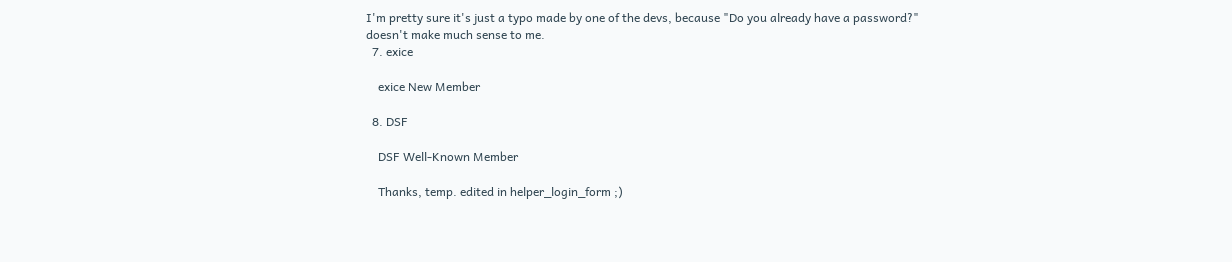I'm pretty sure it's just a typo made by one of the devs, because "Do you already have a password?" doesn't make much sense to me.
  7. exice

    exice New Member

  8. DSF

    DSF Well-Known Member

    Thanks, temp. edited in helper_login_form ;)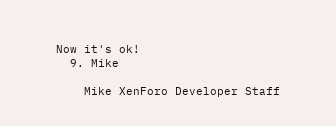Now it's ok!
  9. Mike

    Mike XenForo Developer Staff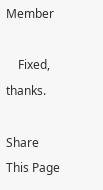Member

    Fixed, thanks.

Share This Page